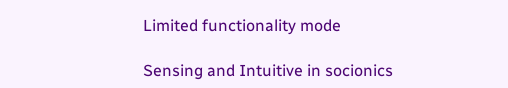Limited functionality mode

Sensing and Intuitive in socionics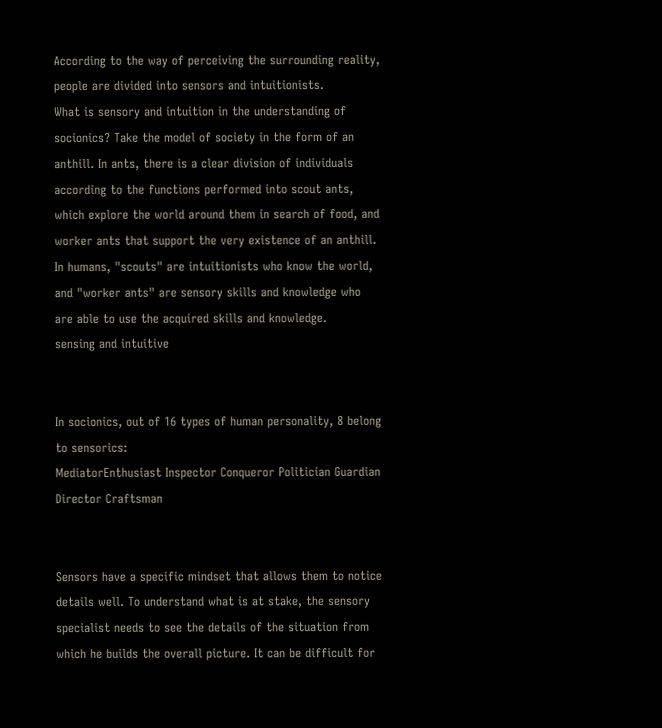According to the way of perceiving the surrounding reality, people are divided into sensors and intuitionists.
What is sensory and intuition in the understanding of socionics? Take the model of society in the form of an anthill. In ants, there is a clear division of individuals according to the functions performed into scout ants, which explore the world around them in search of food, and worker ants that support the very existence of an anthill.
In humans, "scouts" are intuitionists who know the world, and "worker ants" are sensory skills and knowledge who are able to use the acquired skills and knowledge.
sensing and intuitive


In socionics, out of 16 types of human personality, 8 belong to sensorics:
MediatorEnthusiast Inspector Conqueror Politician Guardian Director Craftsman


Sensors have a specific mindset that allows them to notice details well. To understand what is at stake, the sensory specialist needs to see the details of the situation from which he builds the overall picture. It can be difficult for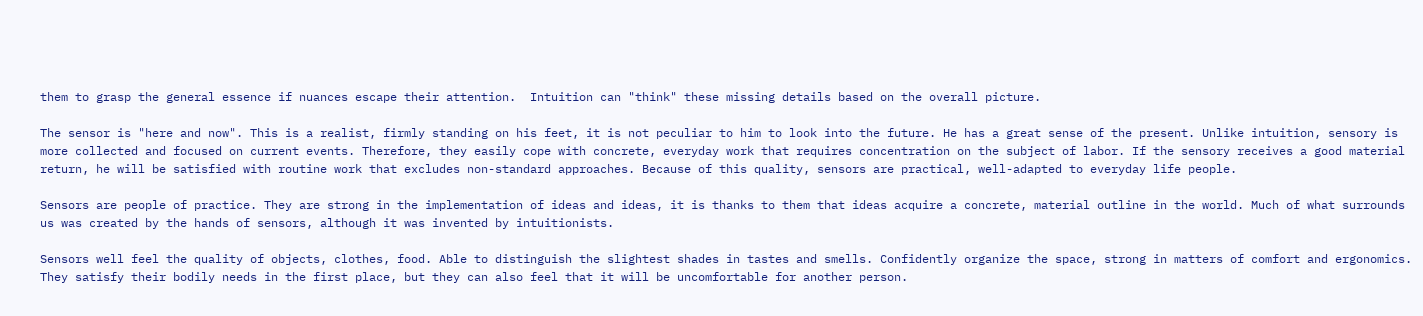them to grasp the general essence if nuances escape their attention.  Intuition can "think" these missing details based on the overall picture.

The sensor is "here and now". This is a realist, firmly standing on his feet, it is not peculiar to him to look into the future. He has a great sense of the present. Unlike intuition, sensory is more collected and focused on current events. Therefore, they easily cope with concrete, everyday work that requires concentration on the subject of labor. If the sensory receives a good material return, he will be satisfied with routine work that excludes non-standard approaches. Because of this quality, sensors are practical, well-adapted to everyday life people.

Sensors are people of practice. They are strong in the implementation of ideas and ideas, it is thanks to them that ideas acquire a concrete, material outline in the world. Much of what surrounds us was created by the hands of sensors, although it was invented by intuitionists.

Sensors well feel the quality of objects, clothes, food. Able to distinguish the slightest shades in tastes and smells. Confidently organize the space, strong in matters of comfort and ergonomics. They satisfy their bodily needs in the first place, but they can also feel that it will be uncomfortable for another person.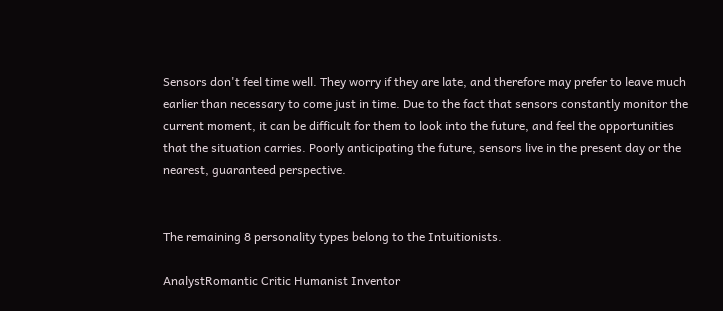Sensors don't feel time well. They worry if they are late, and therefore may prefer to leave much earlier than necessary to come just in time. Due to the fact that sensors constantly monitor the current moment, it can be difficult for them to look into the future, and feel the opportunities that the situation carries. Poorly anticipating the future, sensors live in the present day or the nearest, guaranteed perspective.


The remaining 8 personality types belong to the Intuitionists.

AnalystRomantic Critic Humanist Inventor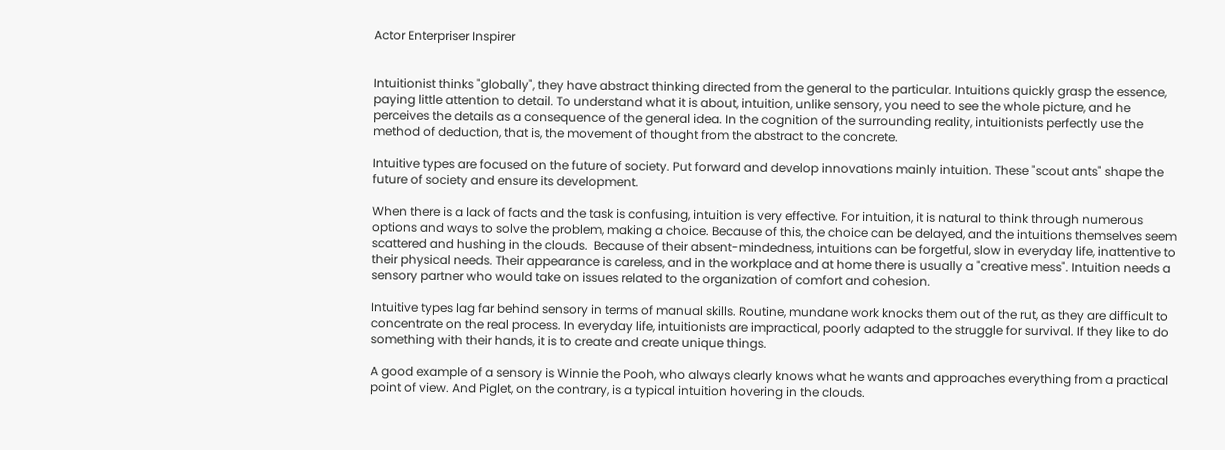Actor Enterpriser Inspirer


Intuitionist thinks "globally", they have abstract thinking directed from the general to the particular. Intuitions quickly grasp the essence, paying little attention to detail. To understand what it is about, intuition, unlike sensory, you need to see the whole picture, and he perceives the details as a consequence of the general idea. In the cognition of the surrounding reality, intuitionists perfectly use the method of deduction, that is, the movement of thought from the abstract to the concrete.

Intuitive types are focused on the future of society. Put forward and develop innovations mainly intuition. These "scout ants" shape the future of society and ensure its development.

When there is a lack of facts and the task is confusing, intuition is very effective. For intuition, it is natural to think through numerous options and ways to solve the problem, making a choice. Because of this, the choice can be delayed, and the intuitions themselves seem scattered and hushing in the clouds.  Because of their absent-mindedness, intuitions can be forgetful, slow in everyday life, inattentive to their physical needs. Their appearance is careless, and in the workplace and at home there is usually a "creative mess". Intuition needs a sensory partner who would take on issues related to the organization of comfort and cohesion.

Intuitive types lag far behind sensory in terms of manual skills. Routine, mundane work knocks them out of the rut, as they are difficult to concentrate on the real process. In everyday life, intuitionists are impractical, poorly adapted to the struggle for survival. If they like to do something with their hands, it is to create and create unique things.

A good example of a sensory is Winnie the Pooh, who always clearly knows what he wants and approaches everything from a practical point of view. And Piglet, on the contrary, is a typical intuition hovering in the clouds.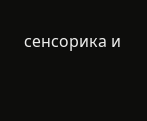сенсорика и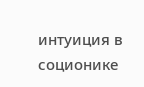интуиция в соционике